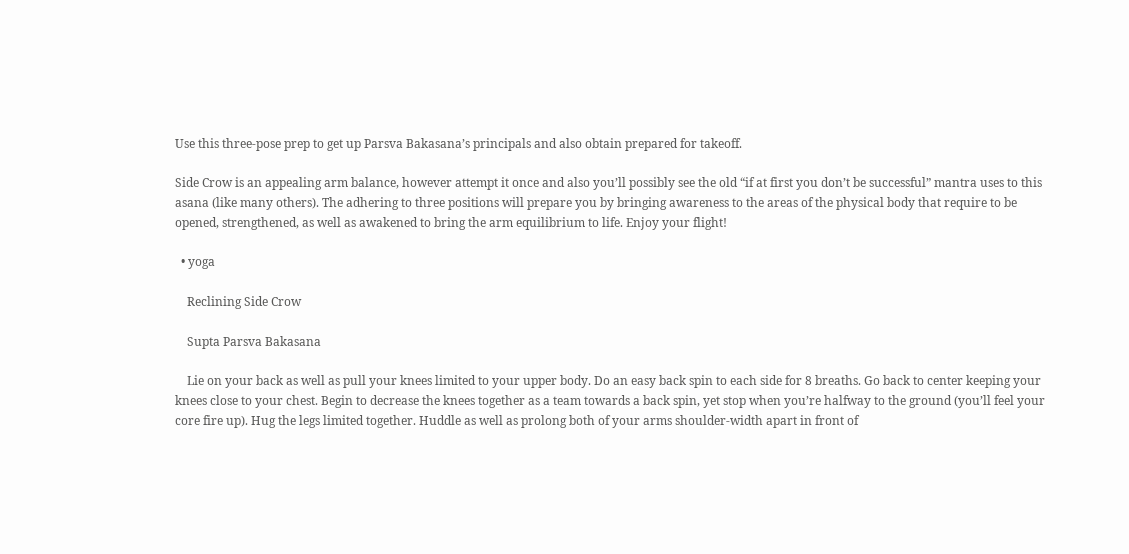Use this three-pose prep to get up Parsva Bakasana’s principals and also obtain prepared for takeoff.

Side Crow is an appealing arm balance, however attempt it once and also you’ll possibly see the old “if at first you don’t be successful” mantra uses to this asana (like many others). The adhering to three positions will prepare you by bringing awareness to the areas of the physical body that require to be opened, strengthened, as well as awakened to bring the arm equilibrium to life. Enjoy your flight!

  • yoga

    Reclining Side Crow

    Supta Parsva Bakasana

    Lie on your back as well as pull your knees limited to your upper body. Do an easy back spin to each side for 8 breaths. Go back to center keeping your knees close to your chest. Begin to decrease the knees together as a team towards a back spin, yet stop when you’re halfway to the ground (you’ll feel your core fire up). Hug the legs limited together. Huddle as well as prolong both of your arms shoulder-width apart in front of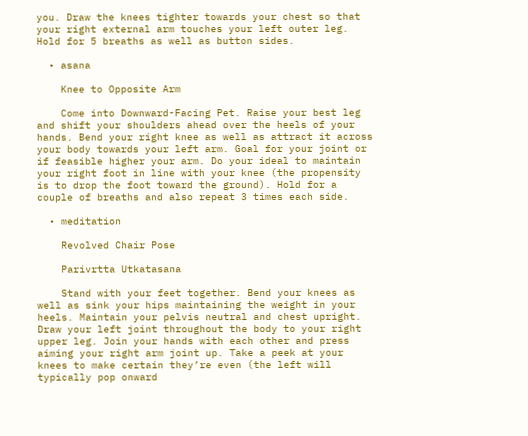you. Draw the knees tighter towards your chest so that your right external arm touches your left outer leg. Hold for 5 breaths as well as button sides.

  • asana

    Knee to Opposite Arm

    Come into Downward-Facing Pet. Raise your best leg and shift your shoulders ahead over the heels of your hands. Bend your right knee as well as attract it across your body towards your left arm. Goal for your joint or if feasible higher your arm. Do your ideal to maintain your right foot in line with your knee (the propensity is to drop the foot toward the ground). Hold for a couple of breaths and also repeat 3 times each side.

  • meditation

    Revolved Chair Pose

    Parivrtta Utkatasana

    Stand with your feet together. Bend your knees as well as sink your hips maintaining the weight in your heels. Maintain your pelvis neutral and chest upright. Draw your left joint throughout the body to your right upper leg. Join your hands with each other and press aiming your right arm joint up. Take a peek at your knees to make certain they’re even (the left will typically pop onward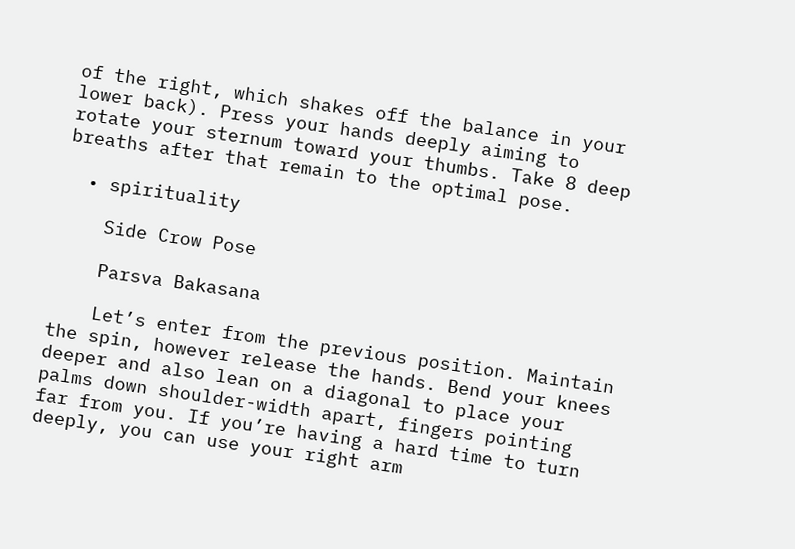of the right, which shakes off the balance in your lower back). Press your hands deeply aiming to rotate your sternum toward your thumbs. Take 8 deep breaths after that remain to the optimal pose.

  • spirituality

    Side Crow Pose

    Parsva Bakasana

    Let’s enter from the previous position. Maintain the spin, however release the hands. Bend your knees deeper and also lean on a diagonal to place your palms down shoulder-width apart, fingers pointing far from you. If you’re having a hard time to turn deeply, you can use your right arm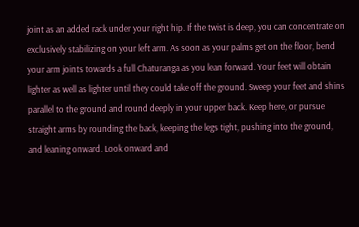joint as an added rack under your right hip. If the twist is deep, you can concentrate on exclusively stabilizing on your left arm. As soon as your palms get on the floor, bend your arm joints towards a full Chaturanga as you lean forward. Your feet will obtain lighter as well as lighter until they could take off the ground. Sweep your feet and shins parallel to the ground and round deeply in your upper back. Keep here, or pursue straight arms by rounding the back, keeping the legs tight, pushing into the ground, and leaning onward. Look onward and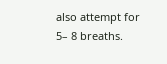also attempt for 5– 8 breaths.